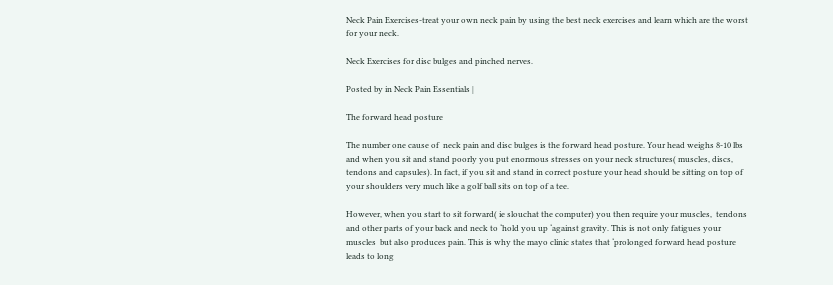Neck Pain Exercises-treat your own neck pain by using the best neck exercises and learn which are the worst for your neck.

Neck Exercises for disc bulges and pinched nerves.

Posted by in Neck Pain Essentials |

The forward head posture

The number one cause of  neck pain and disc bulges is the forward head posture. Your head weighs 8-10 lbs and when you sit and stand poorly you put enormous stresses on your neck structures( muscles, discs, tendons and capsules). In fact, if you sit and stand in correct posture your head should be sitting on top of your shoulders very much like a golf ball sits on top of a tee.

However, when you start to sit forward( ie slouchat the computer) you then require your muscles,  tendons and other parts of your back and neck to ‘hold you up ‘against gravity. This is not only fatigues your muscles  but also produces pain. This is why the mayo clinic states that ‘prolonged forward head posture leads to long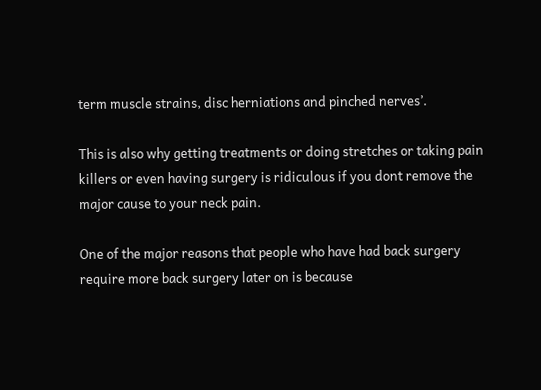term muscle strains, disc herniations and pinched nerves’.

This is also why getting treatments or doing stretches or taking pain killers or even having surgery is ridiculous if you dont remove the major cause to your neck pain.

One of the major reasons that people who have had back surgery require more back surgery later on is because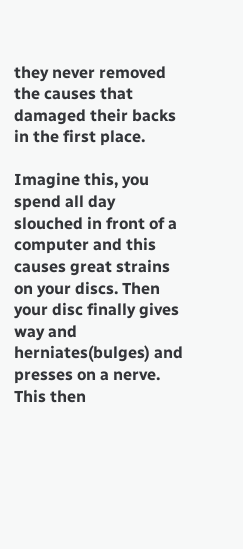they never removed the causes that damaged their backs in the first place.

Imagine this, you spend all day slouched in front of a computer and this causes great strains on your discs. Then your disc finally gives way and herniates(bulges) and presses on a nerve. This then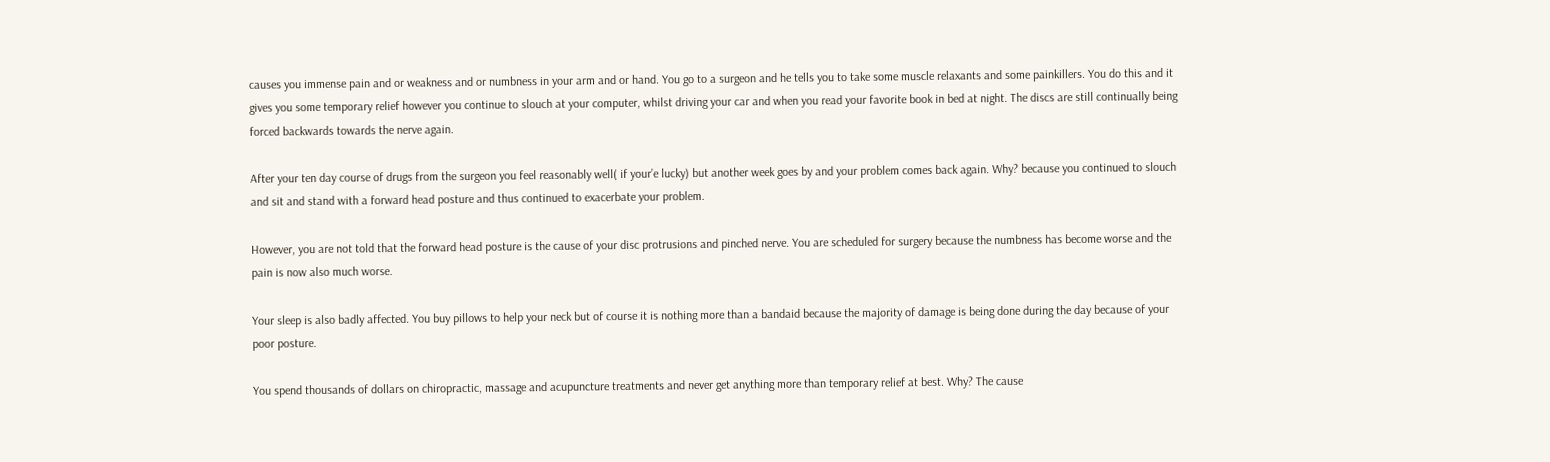causes you immense pain and or weakness and or numbness in your arm and or hand. You go to a surgeon and he tells you to take some muscle relaxants and some painkillers. You do this and it gives you some temporary relief however you continue to slouch at your computer, whilst driving your car and when you read your favorite book in bed at night. The discs are still continually being forced backwards towards the nerve again.

After your ten day course of drugs from the surgeon you feel reasonably well( if your’e lucky) but another week goes by and your problem comes back again. Why? because you continued to slouch and sit and stand with a forward head posture and thus continued to exacerbate your problem.

However, you are not told that the forward head posture is the cause of your disc protrusions and pinched nerve. You are scheduled for surgery because the numbness has become worse and the pain is now also much worse.

Your sleep is also badly affected. You buy pillows to help your neck but of course it is nothing more than a bandaid because the majority of damage is being done during the day because of your poor posture.

You spend thousands of dollars on chiropractic, massage and acupuncture treatments and never get anything more than temporary relief at best. Why? The cause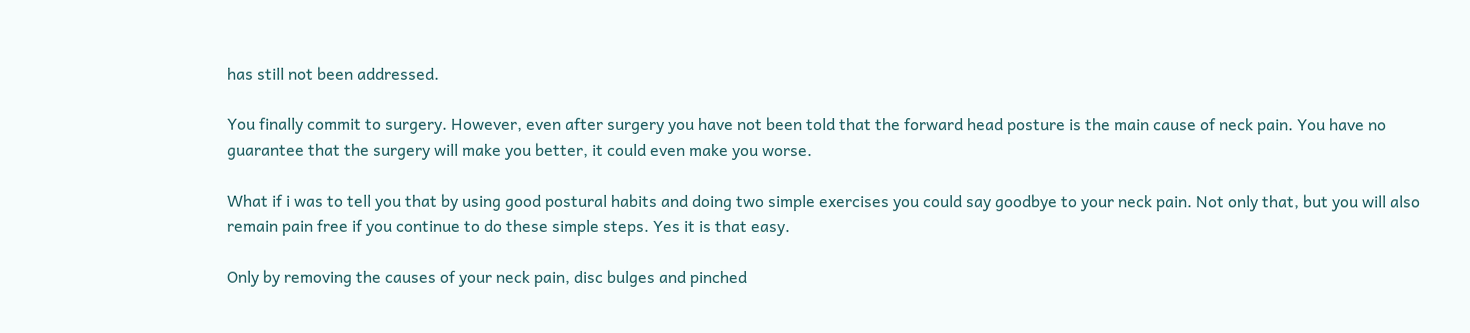has still not been addressed.

You finally commit to surgery. However, even after surgery you have not been told that the forward head posture is the main cause of neck pain. You have no guarantee that the surgery will make you better, it could even make you worse.

What if i was to tell you that by using good postural habits and doing two simple exercises you could say goodbye to your neck pain. Not only that, but you will also remain pain free if you continue to do these simple steps. Yes it is that easy.

Only by removing the causes of your neck pain, disc bulges and pinched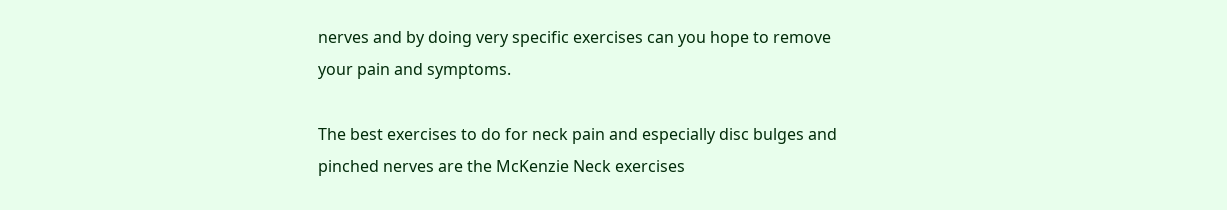nerves and by doing very specific exercises can you hope to remove your pain and symptoms.

The best exercises to do for neck pain and especially disc bulges and pinched nerves are the McKenzie Neck exercises